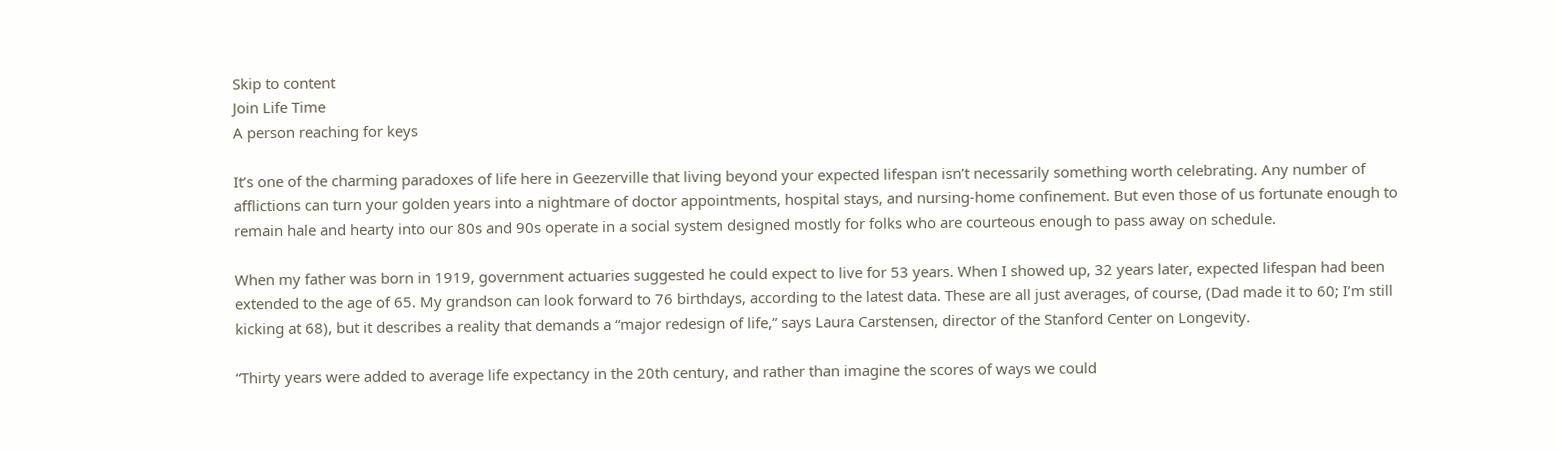Skip to content
Join Life Time
A person reaching for keys

It’s one of the charming paradoxes of life here in Geezerville that living beyond your expected lifespan isn’t necessarily something worth celebrating. Any number of afflictions can turn your golden years into a nightmare of doctor appointments, hospital stays, and nursing-home confinement. But even those of us fortunate enough to remain hale and hearty into our 80s and 90s operate in a social system designed mostly for folks who are courteous enough to pass away on schedule.

When my father was born in 1919, government actuaries suggested he could expect to live for 53 years. When I showed up, 32 years later, expected lifespan had been extended to the age of 65. My grandson can look forward to 76 birthdays, according to the latest data. These are all just averages, of course, (Dad made it to 60; I’m still kicking at 68), but it describes a reality that demands a “major redesign of life,” says Laura Carstensen, director of the Stanford Center on Longevity.

“Thirty years were added to average life expectancy in the 20th century, and rather than imagine the scores of ways we could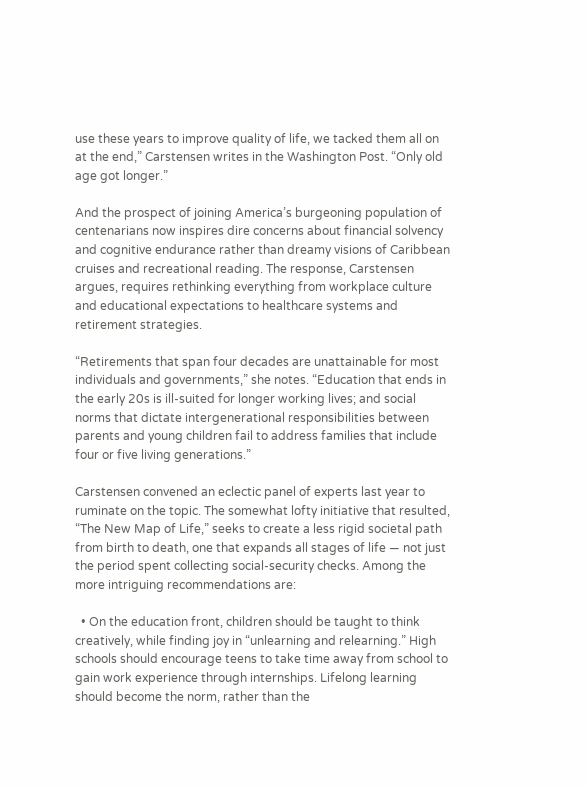use these years to improve quality of life, we tacked them all on at the end,” Carstensen writes in the Washington Post. “Only old age got longer.”

And the prospect of joining America’s burgeoning population of centenarians now inspires dire concerns about financial solvency and cognitive endurance rather than dreamy visions of Caribbean cruises and recreational reading. The response, Carstensen argues, requires rethinking everything from workplace culture and educational expectations to healthcare systems and retirement strategies.

“Retirements that span four decades are unattainable for most individuals and governments,” she notes. “Education that ends in the early 20s is ill-suited for longer working lives; and social norms that dictate intergenerational responsibilities between parents and young children fail to address families that include four or five living generations.”

Carstensen convened an eclectic panel of experts last year to ruminate on the topic. The somewhat lofty initiative that resulted, “The New Map of Life,” seeks to create a less rigid societal path from birth to death, one that expands all stages of life — not just the period spent collecting social-security checks. Among the more intriguing recommendations are:

  • On the education front, children should be taught to think creatively, while finding joy in “unlearning and relearning.” High schools should encourage teens to take time away from school to gain work experience through internships. Lifelong learning should become the norm, rather than the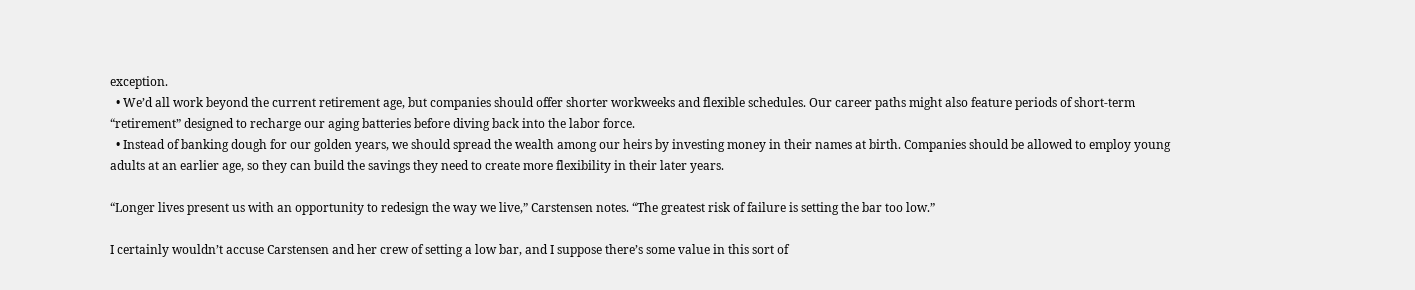exception.
  • We’d all work beyond the current retirement age, but companies should offer shorter workweeks and flexible schedules. Our career paths might also feature periods of short-term “retirement” designed to recharge our aging batteries before diving back into the labor force.
  • Instead of banking dough for our golden years, we should spread the wealth among our heirs by investing money in their names at birth. Companies should be allowed to employ young adults at an earlier age, so they can build the savings they need to create more flexibility in their later years.

“Longer lives present us with an opportunity to redesign the way we live,” Carstensen notes. “The greatest risk of failure is setting the bar too low.”

I certainly wouldn’t accuse Carstensen and her crew of setting a low bar, and I suppose there’s some value in this sort of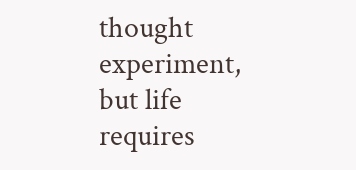thought experiment, but life requires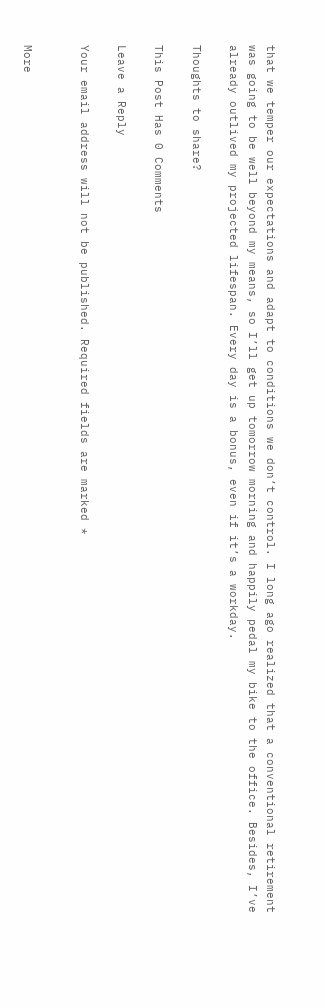that we temper our expectations and adapt to conditions we don’t control. I long ago realized that a conventional retirement was going to be well beyond my means, so I’ll get up tomorrow morning and happily pedal my bike to the office. Besides, I’ve already outlived my projected lifespan. Every day is a bonus, even if it’s a workday.

Thoughts to share?

This Post Has 0 Comments

Leave a Reply

Your email address will not be published. Required fields are marked *


More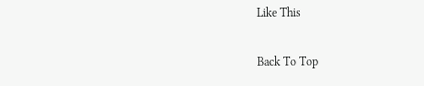Like This

Back To Top